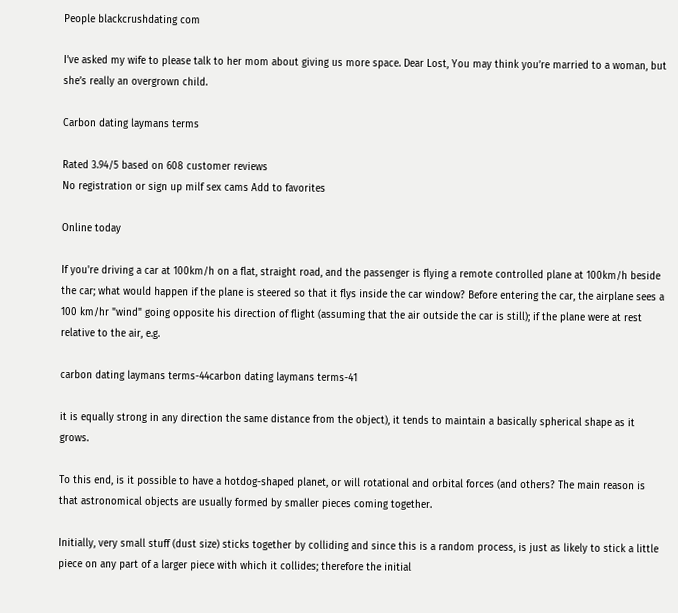People blackcrushdating com

I’ve asked my wife to please talk to her mom about giving us more space. Dear Lost, You may think you’re married to a woman, but she’s really an overgrown child.

Carbon dating laymans terms

Rated 3.94/5 based on 608 customer reviews
No registration or sign up milf sex cams Add to favorites

Online today

If you're driving a car at 100km/h on a flat, straight road, and the passenger is flying a remote controlled plane at 100km/h beside the car; what would happen if the plane is steered so that it flys inside the car window? Before entering the car, the airplane sees a 100 km/hr "wind" going opposite his direction of flight (assuming that the air outside the car is still); if the plane were at rest relative to the air, e.g.

carbon dating laymans terms-44carbon dating laymans terms-41

it is equally strong in any direction the same distance from the object), it tends to maintain a basically spherical shape as it grows.

To this end, is it possible to have a hotdog-shaped planet, or will rotational and orbital forces (and others? The main reason is that astronomical objects are usually formed by smaller pieces coming together.

Initially, very small stuff (dust size) sticks together by colliding and since this is a random process, is just as likely to stick a little piece on any part of a larger piece with which it collides; therefore the initial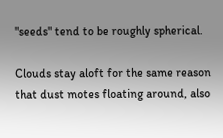"seeds" tend to be roughly spherical.

Clouds stay aloft for the same reason that dust motes floating around, also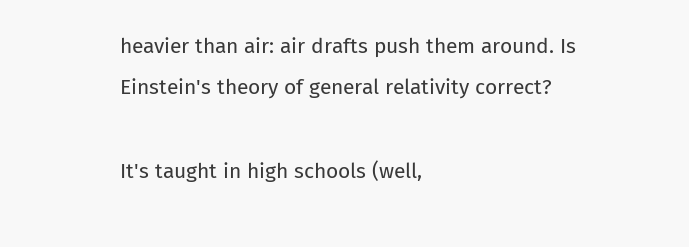heavier than air: air drafts push them around. Is Einstein's theory of general relativity correct?

It's taught in high schools (well,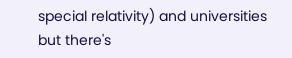special relativity) and universities but there's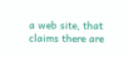a web site, that claims there are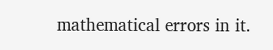mathematical errors in it.